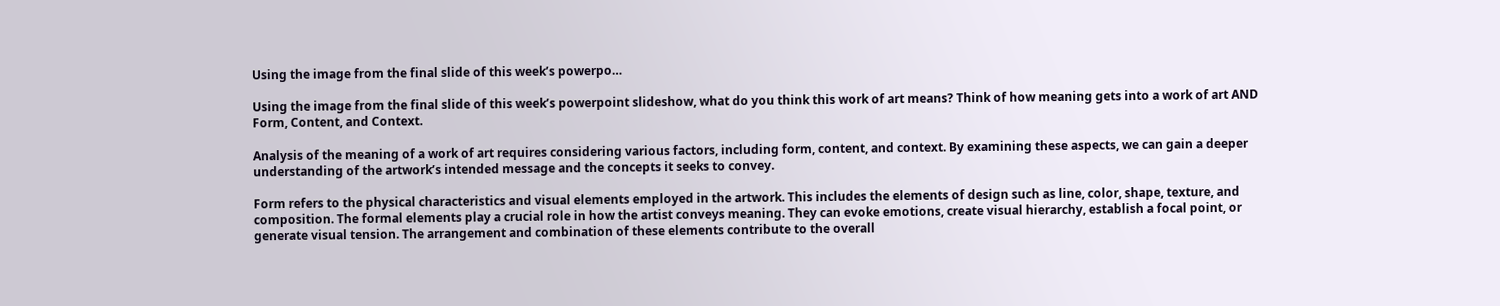Using the image from the final slide of this week’s powerpo…

Using the image from the final slide of this week’s powerpoint slideshow, what do you think this work of art means? Think of how meaning gets into a work of art AND Form, Content, and Context.

Analysis of the meaning of a work of art requires considering various factors, including form, content, and context. By examining these aspects, we can gain a deeper understanding of the artwork’s intended message and the concepts it seeks to convey.

Form refers to the physical characteristics and visual elements employed in the artwork. This includes the elements of design such as line, color, shape, texture, and composition. The formal elements play a crucial role in how the artist conveys meaning. They can evoke emotions, create visual hierarchy, establish a focal point, or generate visual tension. The arrangement and combination of these elements contribute to the overall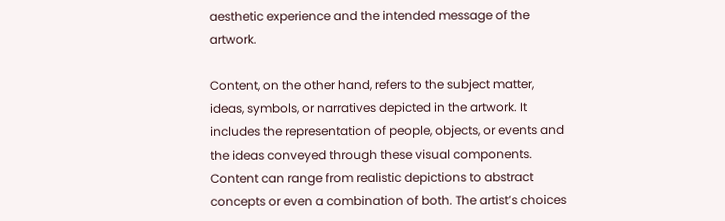aesthetic experience and the intended message of the artwork.

Content, on the other hand, refers to the subject matter, ideas, symbols, or narratives depicted in the artwork. It includes the representation of people, objects, or events and the ideas conveyed through these visual components. Content can range from realistic depictions to abstract concepts or even a combination of both. The artist’s choices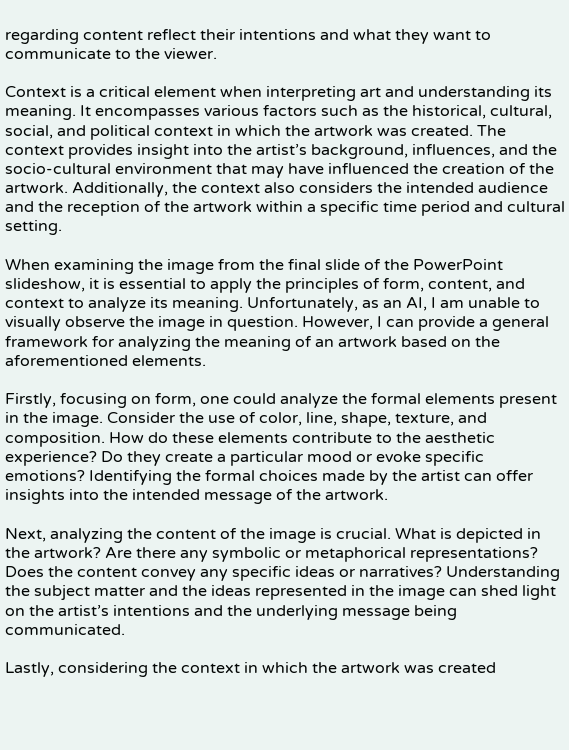regarding content reflect their intentions and what they want to communicate to the viewer.

Context is a critical element when interpreting art and understanding its meaning. It encompasses various factors such as the historical, cultural, social, and political context in which the artwork was created. The context provides insight into the artist’s background, influences, and the socio-cultural environment that may have influenced the creation of the artwork. Additionally, the context also considers the intended audience and the reception of the artwork within a specific time period and cultural setting.

When examining the image from the final slide of the PowerPoint slideshow, it is essential to apply the principles of form, content, and context to analyze its meaning. Unfortunately, as an AI, I am unable to visually observe the image in question. However, I can provide a general framework for analyzing the meaning of an artwork based on the aforementioned elements.

Firstly, focusing on form, one could analyze the formal elements present in the image. Consider the use of color, line, shape, texture, and composition. How do these elements contribute to the aesthetic experience? Do they create a particular mood or evoke specific emotions? Identifying the formal choices made by the artist can offer insights into the intended message of the artwork.

Next, analyzing the content of the image is crucial. What is depicted in the artwork? Are there any symbolic or metaphorical representations? Does the content convey any specific ideas or narratives? Understanding the subject matter and the ideas represented in the image can shed light on the artist’s intentions and the underlying message being communicated.

Lastly, considering the context in which the artwork was created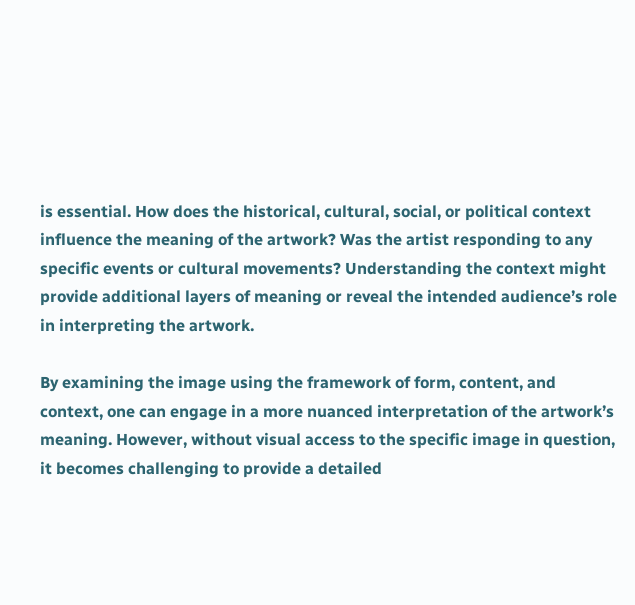is essential. How does the historical, cultural, social, or political context influence the meaning of the artwork? Was the artist responding to any specific events or cultural movements? Understanding the context might provide additional layers of meaning or reveal the intended audience’s role in interpreting the artwork.

By examining the image using the framework of form, content, and context, one can engage in a more nuanced interpretation of the artwork’s meaning. However, without visual access to the specific image in question, it becomes challenging to provide a detailed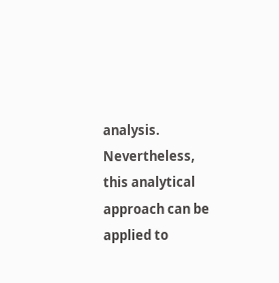analysis. Nevertheless, this analytical approach can be applied to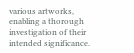various artworks, enabling a thorough investigation of their intended significance.